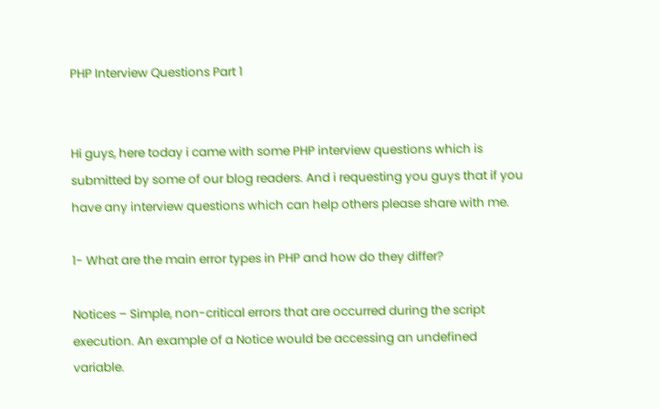PHP Interview Questions Part 1


Hi guys, here today i came with some PHP interview questions which is submitted by some of our blog readers. And i requesting you guys that if you have any interview questions which can help others please share with me.

1- What are the main error types in PHP and how do they differ?

Notices – Simple, non-critical errors that are occurred during the script execution. An example of a Notice would be accessing an undefined variable.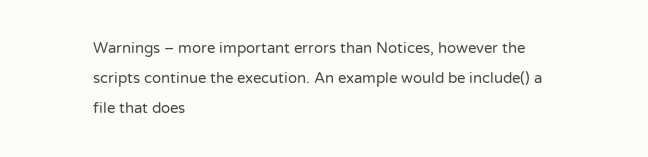Warnings – more important errors than Notices, however the scripts continue the execution. An example would be include() a file that does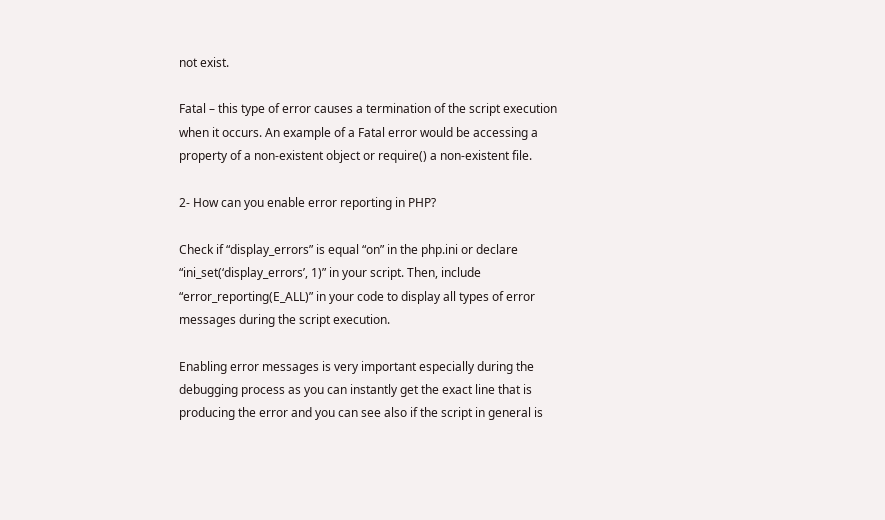not exist.

Fatal – this type of error causes a termination of the script execution when it occurs. An example of a Fatal error would be accessing a property of a non-existent object or require() a non-existent file.

2- How can you enable error reporting in PHP?

Check if “display_errors” is equal “on” in the php.ini or declare “ini_set(‘display_errors’, 1)” in your script. Then, include “error_reporting(E_ALL)” in your code to display all types of error messages during the script execution.

Enabling error messages is very important especially during the debugging process as you can instantly get the exact line that is producing the error and you can see also if the script in general is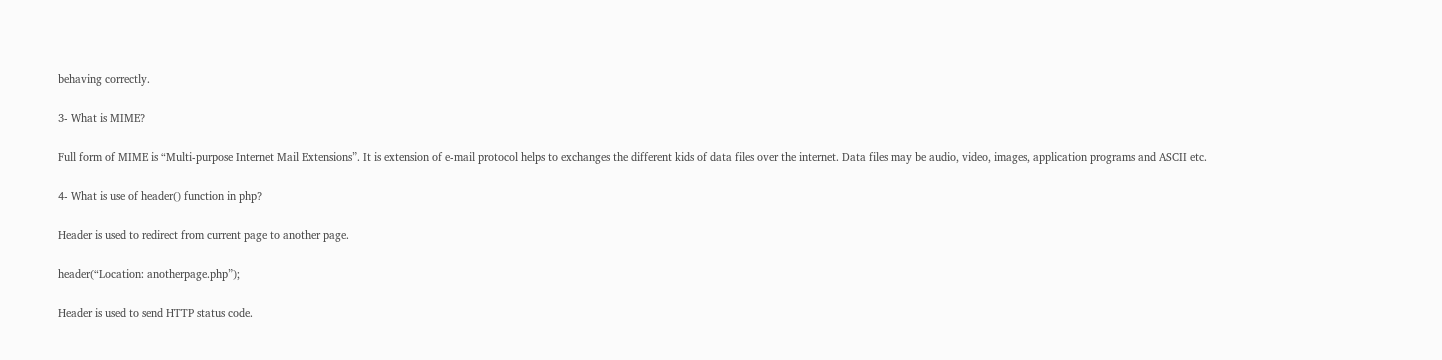behaving correctly.

3- What is MIME?

Full form of MIME is “Multi-purpose Internet Mail Extensions”. It is extension of e-mail protocol helps to exchanges the different kids of data files over the internet. Data files may be audio, video, images, application programs and ASCII etc.

4- What is use of header() function in php?

Header is used to redirect from current page to another page.

header(“Location: anotherpage.php”);

Header is used to send HTTP status code.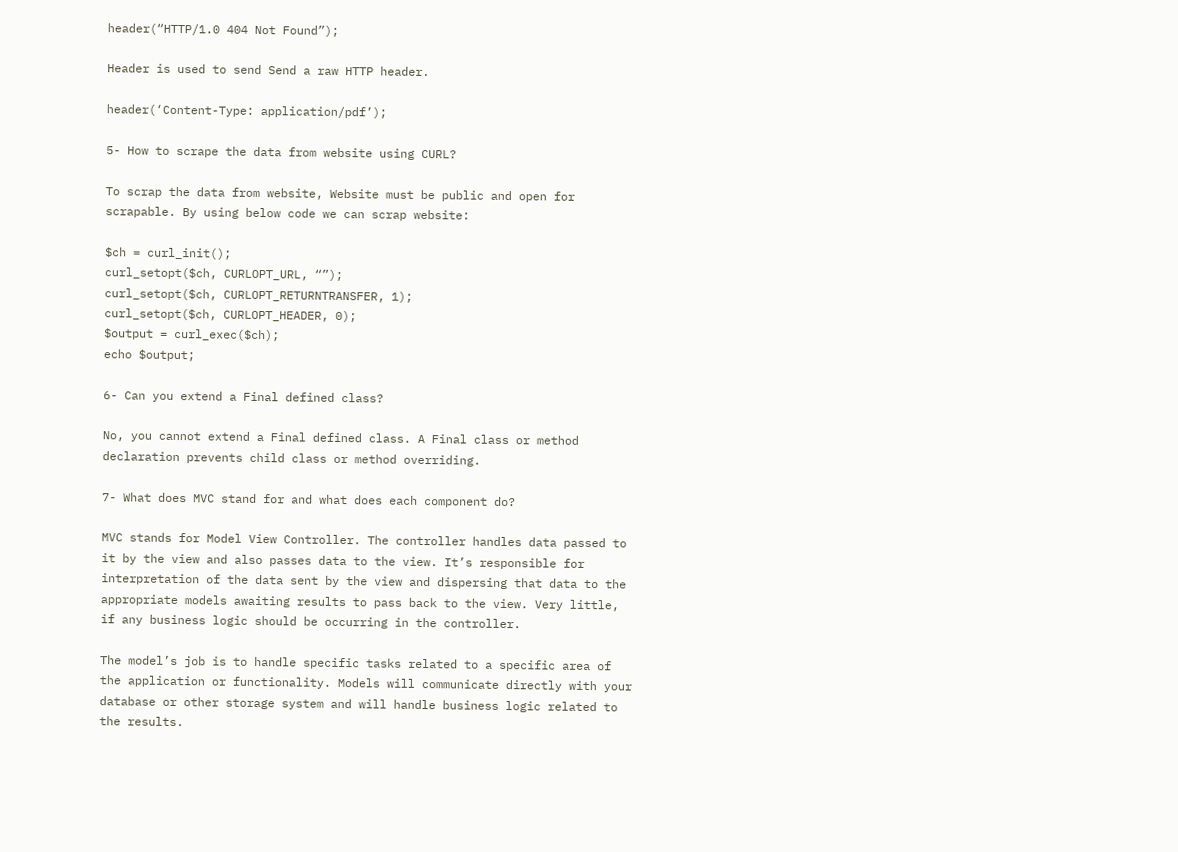header(“HTTP/1.0 404 Not Found”);

Header is used to send Send a raw HTTP header.

header(‘Content-Type: application/pdf’);

5- How to scrape the data from website using CURL?

To scrap the data from website, Website must be public and open for scrapable. By using below code we can scrap website:

$ch = curl_init();
curl_setopt($ch, CURLOPT_URL, “”);
curl_setopt($ch, CURLOPT_RETURNTRANSFER, 1);
curl_setopt($ch, CURLOPT_HEADER, 0);
$output = curl_exec($ch);
echo $output;

6- Can you extend a Final defined class?

No, you cannot extend a Final defined class. A Final class or method declaration prevents child class or method overriding.

7- What does MVC stand for and what does each component do?

MVC stands for Model View Controller. The controller handles data passed to it by the view and also passes data to the view. It’s responsible for interpretation of the data sent by the view and dispersing that data to the appropriate models awaiting results to pass back to the view. Very little, if any business logic should be occurring in the controller.

The model’s job is to handle specific tasks related to a specific area of the application or functionality. Models will communicate directly with your database or other storage system and will handle business logic related to the results.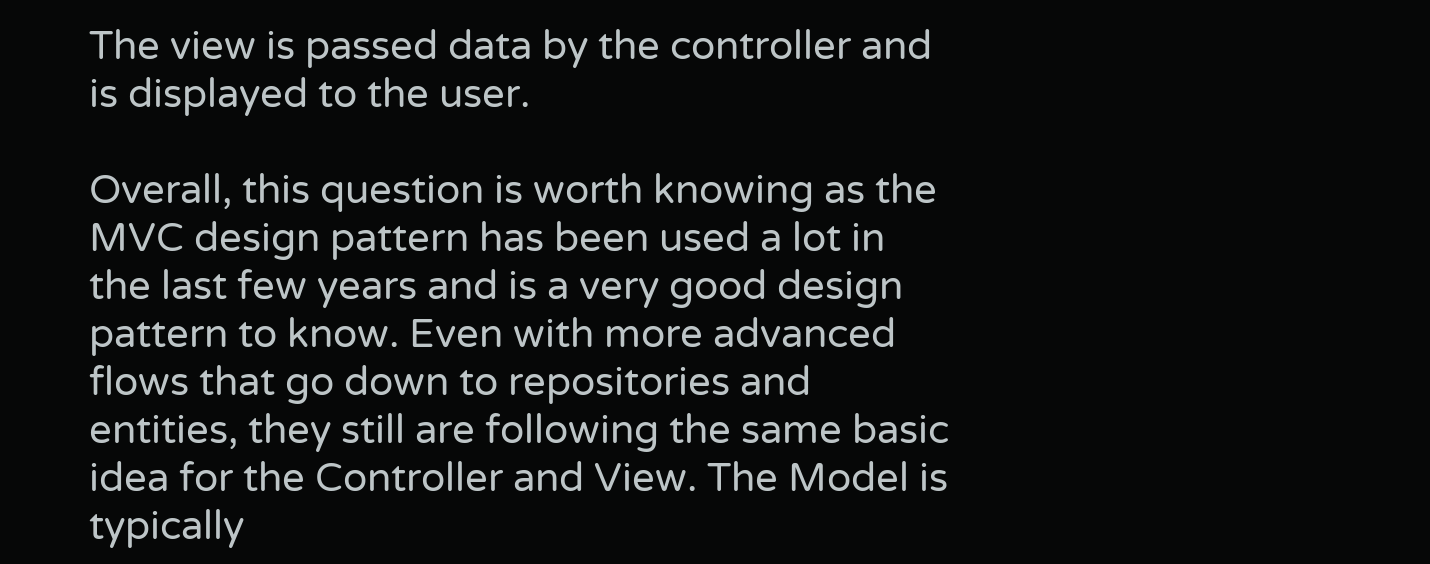The view is passed data by the controller and is displayed to the user.

Overall, this question is worth knowing as the MVC design pattern has been used a lot in the last few years and is a very good design pattern to know. Even with more advanced flows that go down to repositories and entities, they still are following the same basic idea for the Controller and View. The Model is typically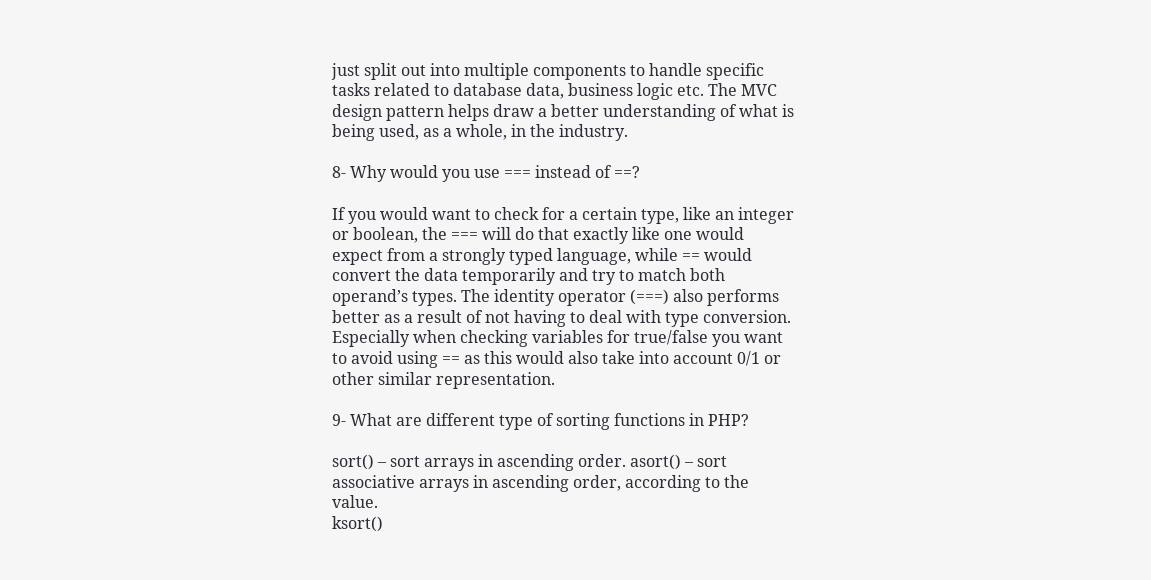just split out into multiple components to handle specific tasks related to database data, business logic etc. The MVC design pattern helps draw a better understanding of what is being used, as a whole, in the industry.

8- Why would you use === instead of ==?

If you would want to check for a certain type, like an integer or boolean, the === will do that exactly like one would expect from a strongly typed language, while == would convert the data temporarily and try to match both operand’s types. The identity operator (===) also performs better as a result of not having to deal with type conversion. Especially when checking variables for true/false you want to avoid using == as this would also take into account 0/1 or other similar representation.

9- What are different type of sorting functions in PHP?

sort() – sort arrays in ascending order. asort() – sort associative arrays in ascending order, according to the value.
ksort()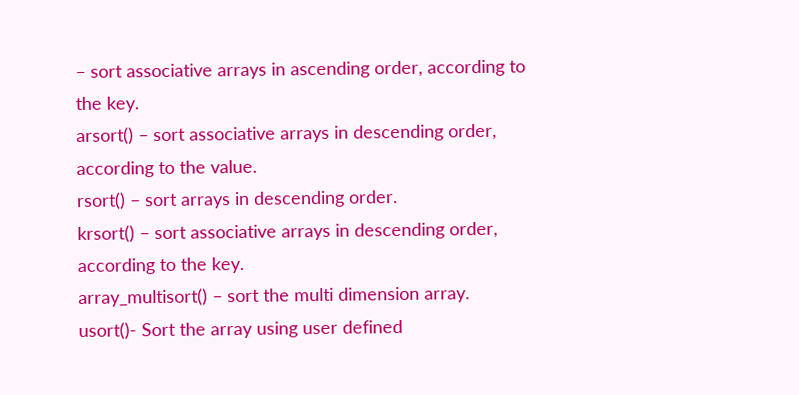– sort associative arrays in ascending order, according to the key.
arsort() – sort associative arrays in descending order, according to the value.
rsort() – sort arrays in descending order.
krsort() – sort associative arrays in descending order, according to the key.
array_multisort() – sort the multi dimension array.
usort()- Sort the array using user defined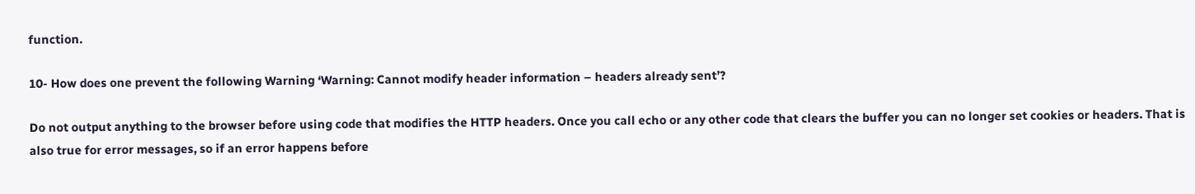function.

10- How does one prevent the following Warning ‘Warning: Cannot modify header information – headers already sent’?

Do not output anything to the browser before using code that modifies the HTTP headers. Once you call echo or any other code that clears the buffer you can no longer set cookies or headers. That is also true for error messages, so if an error happens before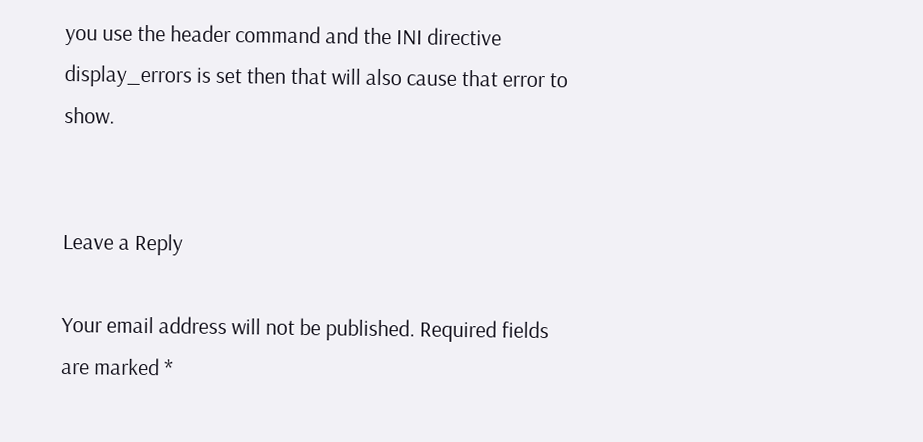you use the header command and the INI directive display_errors is set then that will also cause that error to show.


Leave a Reply

Your email address will not be published. Required fields are marked *